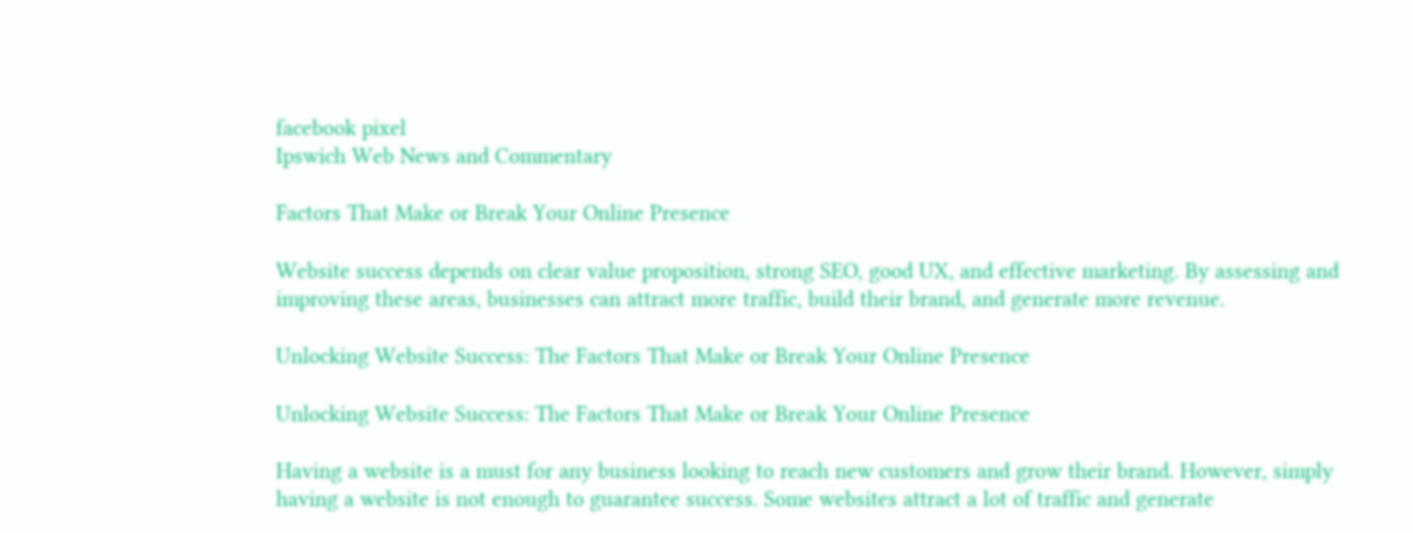facebook pixel
Ipswich Web News and Commentary

Factors That Make or Break Your Online Presence

Website success depends on clear value proposition, strong SEO, good UX, and effective marketing. By assessing and improving these areas, businesses can attract more traffic, build their brand, and generate more revenue.

Unlocking Website Success: The Factors That Make or Break Your Online Presence

Unlocking Website Success: The Factors That Make or Break Your Online Presence

Having a website is a must for any business looking to reach new customers and grow their brand. However, simply having a website is not enough to guarantee success. Some websites attract a lot of traffic and generate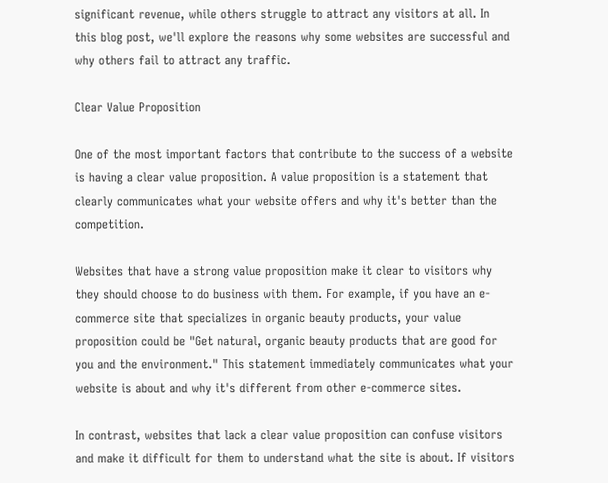significant revenue, while others struggle to attract any visitors at all. In this blog post, we'll explore the reasons why some websites are successful and why others fail to attract any traffic.

Clear Value Proposition

One of the most important factors that contribute to the success of a website is having a clear value proposition. A value proposition is a statement that clearly communicates what your website offers and why it's better than the competition.

Websites that have a strong value proposition make it clear to visitors why they should choose to do business with them. For example, if you have an e-commerce site that specializes in organic beauty products, your value proposition could be "Get natural, organic beauty products that are good for you and the environment." This statement immediately communicates what your website is about and why it's different from other e-commerce sites.

In contrast, websites that lack a clear value proposition can confuse visitors and make it difficult for them to understand what the site is about. If visitors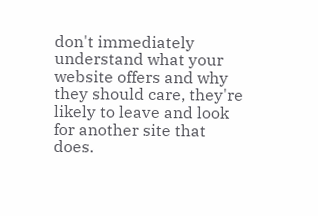don't immediately understand what your website offers and why they should care, they're likely to leave and look for another site that does.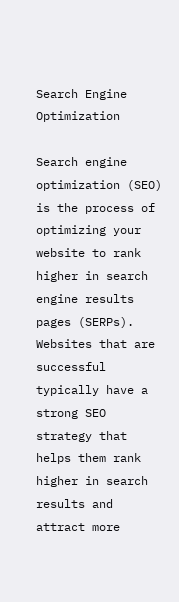Search Engine Optimization

Search engine optimization (SEO) is the process of optimizing your website to rank higher in search engine results pages (SERPs). Websites that are successful typically have a strong SEO strategy that helps them rank higher in search results and attract more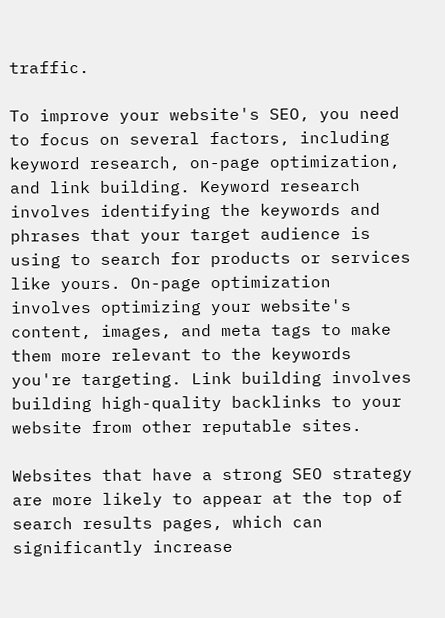traffic.

To improve your website's SEO, you need to focus on several factors, including keyword research, on-page optimization, and link building. Keyword research involves identifying the keywords and phrases that your target audience is using to search for products or services like yours. On-page optimization involves optimizing your website's content, images, and meta tags to make them more relevant to the keywords you're targeting. Link building involves building high-quality backlinks to your website from other reputable sites.

Websites that have a strong SEO strategy are more likely to appear at the top of search results pages, which can significantly increase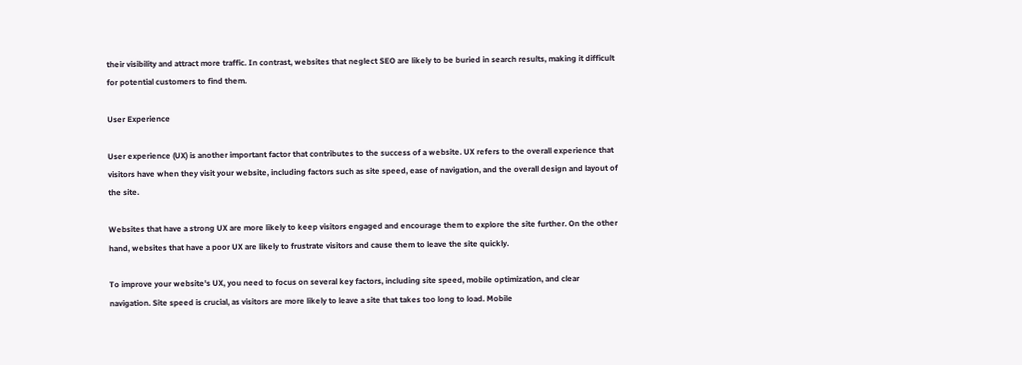their visibility and attract more traffic. In contrast, websites that neglect SEO are likely to be buried in search results, making it difficult for potential customers to find them.

User Experience

User experience (UX) is another important factor that contributes to the success of a website. UX refers to the overall experience that visitors have when they visit your website, including factors such as site speed, ease of navigation, and the overall design and layout of the site.

Websites that have a strong UX are more likely to keep visitors engaged and encourage them to explore the site further. On the other hand, websites that have a poor UX are likely to frustrate visitors and cause them to leave the site quickly.

To improve your website's UX, you need to focus on several key factors, including site speed, mobile optimization, and clear navigation. Site speed is crucial, as visitors are more likely to leave a site that takes too long to load. Mobile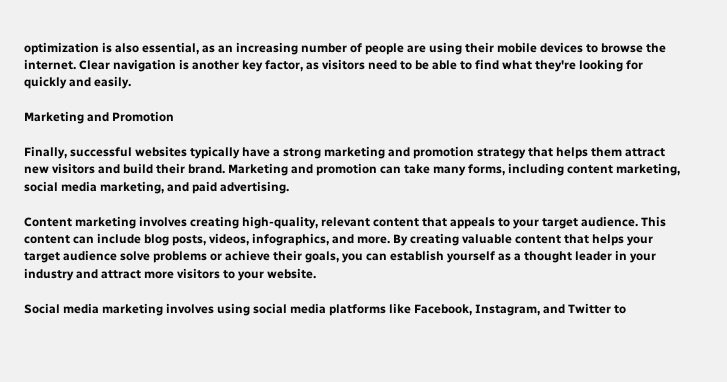optimization is also essential, as an increasing number of people are using their mobile devices to browse the internet. Clear navigation is another key factor, as visitors need to be able to find what they're looking for quickly and easily.

Marketing and Promotion

Finally, successful websites typically have a strong marketing and promotion strategy that helps them attract new visitors and build their brand. Marketing and promotion can take many forms, including content marketing, social media marketing, and paid advertising.

Content marketing involves creating high-quality, relevant content that appeals to your target audience. This content can include blog posts, videos, infographics, and more. By creating valuable content that helps your target audience solve problems or achieve their goals, you can establish yourself as a thought leader in your industry and attract more visitors to your website.

Social media marketing involves using social media platforms like Facebook, Instagram, and Twitter to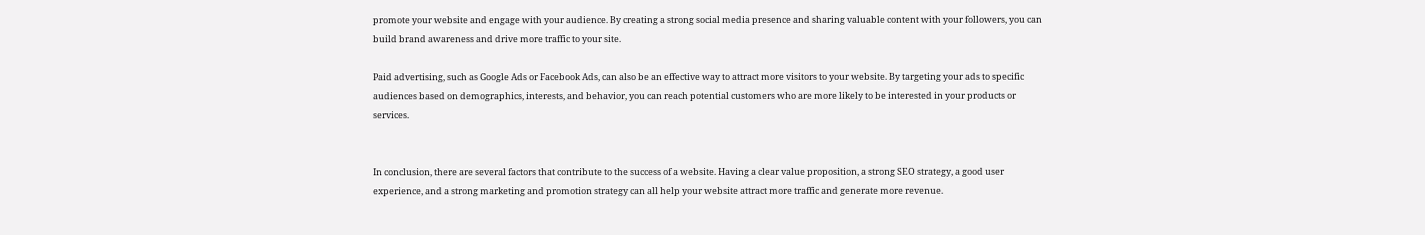promote your website and engage with your audience. By creating a strong social media presence and sharing valuable content with your followers, you can build brand awareness and drive more traffic to your site.

Paid advertising, such as Google Ads or Facebook Ads, can also be an effective way to attract more visitors to your website. By targeting your ads to specific audiences based on demographics, interests, and behavior, you can reach potential customers who are more likely to be interested in your products or services.


In conclusion, there are several factors that contribute to the success of a website. Having a clear value proposition, a strong SEO strategy, a good user experience, and a strong marketing and promotion strategy can all help your website attract more traffic and generate more revenue.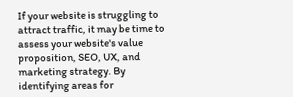If your website is struggling to attract traffic, it may be time to assess your website's value proposition, SEO, UX, and marketing strategy. By identifying areas for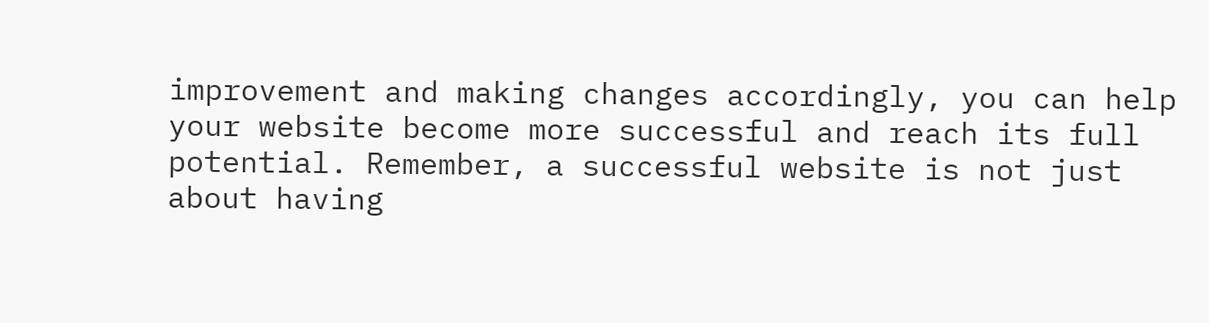improvement and making changes accordingly, you can help your website become more successful and reach its full potential. Remember, a successful website is not just about having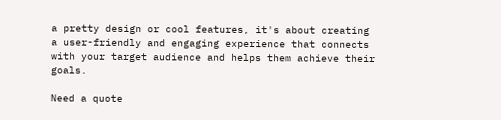a pretty design or cool features, it's about creating a user-friendly and engaging experience that connects with your target audience and helps them achieve their goals.

Need a quote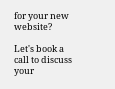for your new website?

Let's book a call to discuss your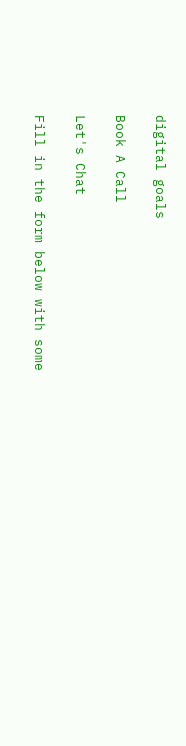digital goals

Book A Call

Let's Chat

Fill in the form below with some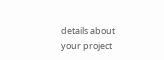details about your project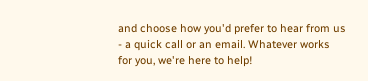and choose how you'd prefer to hear from us - a quick call or an email. Whatever works for you, we're here to help!